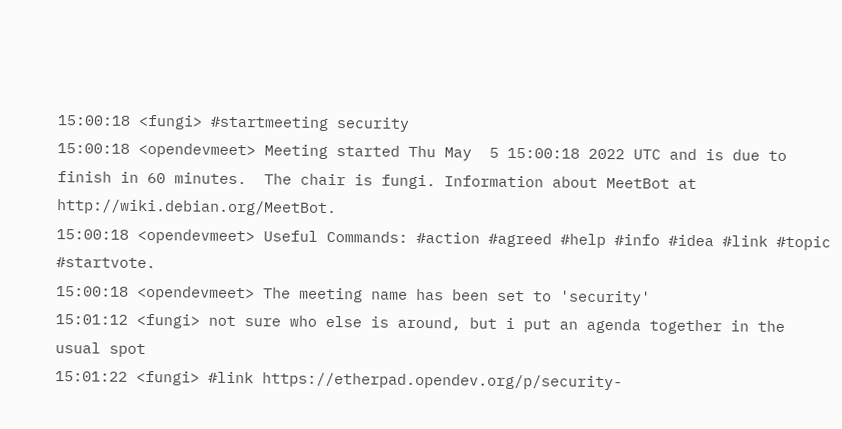15:00:18 <fungi> #startmeeting security
15:00:18 <opendevmeet> Meeting started Thu May  5 15:00:18 2022 UTC and is due to finish in 60 minutes.  The chair is fungi. Information about MeetBot at http://wiki.debian.org/MeetBot.
15:00:18 <opendevmeet> Useful Commands: #action #agreed #help #info #idea #link #topic #startvote.
15:00:18 <opendevmeet> The meeting name has been set to 'security'
15:01:12 <fungi> not sure who else is around, but i put an agenda together in the usual spot
15:01:22 <fungi> #link https://etherpad.opendev.org/p/security-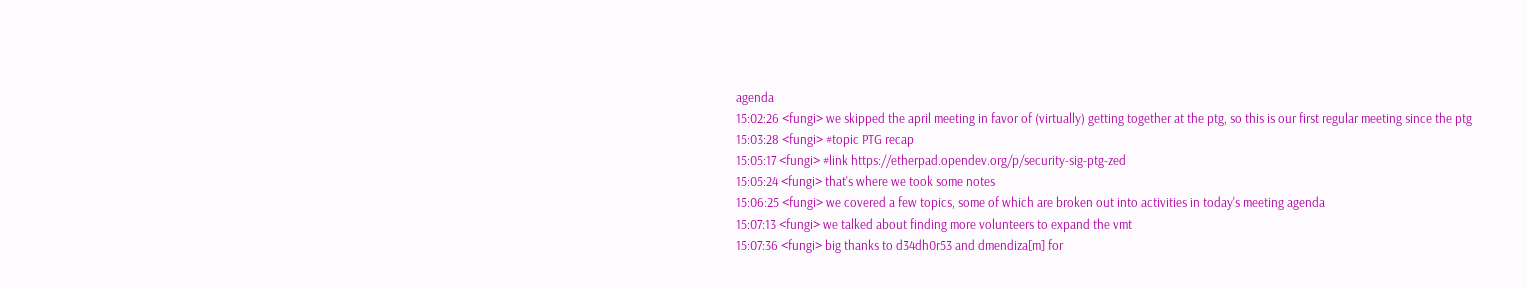agenda
15:02:26 <fungi> we skipped the april meeting in favor of (virtually) getting together at the ptg, so this is our first regular meeting since the ptg
15:03:28 <fungi> #topic PTG recap
15:05:17 <fungi> #link https://etherpad.opendev.org/p/security-sig-ptg-zed
15:05:24 <fungi> that's where we took some notes
15:06:25 <fungi> we covered a few topics, some of which are broken out into activities in today's meeting agenda
15:07:13 <fungi> we talked about finding more volunteers to expand the vmt
15:07:36 <fungi> big thanks to d34dh0r53 and dmendiza[m] for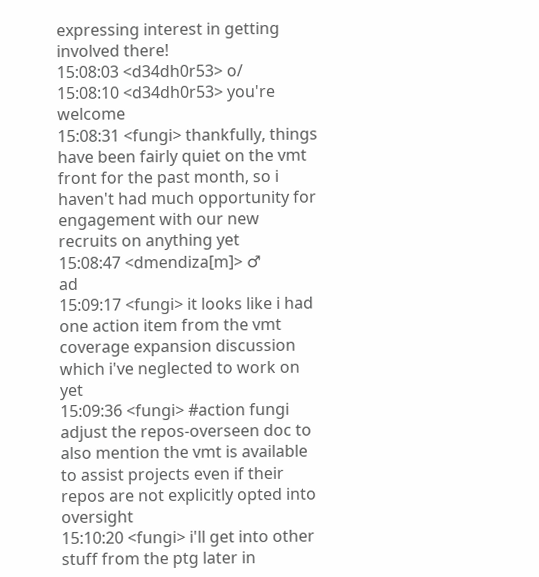expressing interest in getting involved there!
15:08:03 <d34dh0r53> o/
15:08:10 <d34dh0r53> you're welcome
15:08:31 <fungi> thankfully, things have been fairly quiet on the vmt front for the past month, so i haven't had much opportunity for engagement with our new recruits on anything yet
15:08:47 <dmendiza[m]> ♂                                                                                                                             ad
15:09:17 <fungi> it looks like i had one action item from the vmt coverage expansion discussion which i've neglected to work on yet
15:09:36 <fungi> #action fungi adjust the repos-overseen doc to also mention the vmt is available to assist projects even if their repos are not explicitly opted into oversight
15:10:20 <fungi> i'll get into other stuff from the ptg later in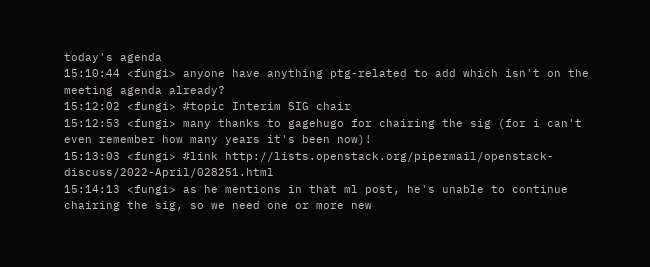today's agenda
15:10:44 <fungi> anyone have anything ptg-related to add which isn't on the meeting agenda already?
15:12:02 <fungi> #topic Interim SIG chair
15:12:53 <fungi> many thanks to gagehugo for chairing the sig (for i can't even remember how many years it's been now)!
15:13:03 <fungi> #link http://lists.openstack.org/pipermail/openstack-discuss/2022-April/028251.html
15:14:13 <fungi> as he mentions in that ml post, he's unable to continue chairing the sig, so we need one or more new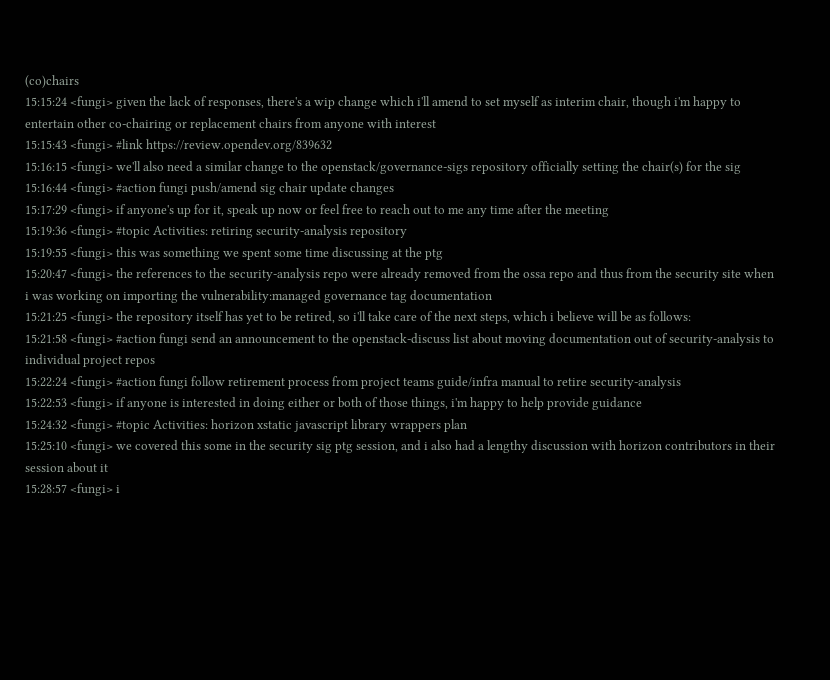(co)chairs
15:15:24 <fungi> given the lack of responses, there's a wip change which i'll amend to set myself as interim chair, though i'm happy to entertain other co-chairing or replacement chairs from anyone with interest
15:15:43 <fungi> #link https://review.opendev.org/839632
15:16:15 <fungi> we'll also need a similar change to the openstack/governance-sigs repository officially setting the chair(s) for the sig
15:16:44 <fungi> #action fungi push/amend sig chair update changes
15:17:29 <fungi> if anyone's up for it, speak up now or feel free to reach out to me any time after the meeting
15:19:36 <fungi> #topic Activities: retiring security-analysis repository
15:19:55 <fungi> this was something we spent some time discussing at the ptg
15:20:47 <fungi> the references to the security-analysis repo were already removed from the ossa repo and thus from the security site when i was working on importing the vulnerability:managed governance tag documentation
15:21:25 <fungi> the repository itself has yet to be retired, so i'll take care of the next steps, which i believe will be as follows:
15:21:58 <fungi> #action fungi send an announcement to the openstack-discuss list about moving documentation out of security-analysis to individual project repos
15:22:24 <fungi> #action fungi follow retirement process from project teams guide/infra manual to retire security-analysis
15:22:53 <fungi> if anyone is interested in doing either or both of those things, i'm happy to help provide guidance
15:24:32 <fungi> #topic Activities: horizon xstatic javascript library wrappers plan
15:25:10 <fungi> we covered this some in the security sig ptg session, and i also had a lengthy discussion with horizon contributors in their session about it
15:28:57 <fungi> i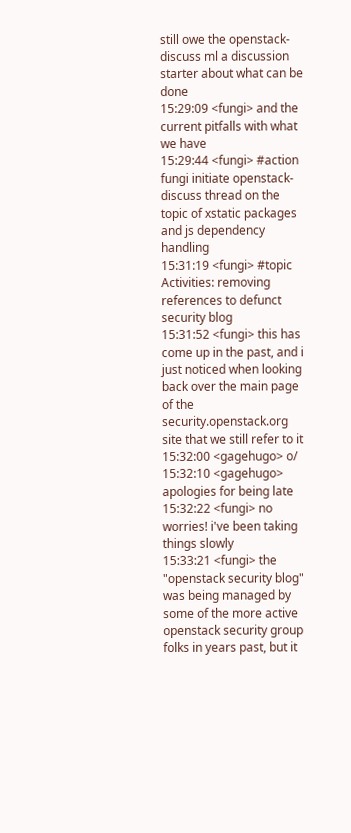still owe the openstack-discuss ml a discussion starter about what can be done
15:29:09 <fungi> and the current pitfalls with what we have
15:29:44 <fungi> #action fungi initiate openstack-discuss thread on the topic of xstatic packages and js dependency handling
15:31:19 <fungi> #topic Activities: removing references to defunct security blog
15:31:52 <fungi> this has come up in the past, and i just noticed when looking back over the main page of the security.openstack.org site that we still refer to it
15:32:00 <gagehugo> o/
15:32:10 <gagehugo> apologies for being late
15:32:22 <fungi> no worries! i've been taking things slowly
15:33:21 <fungi> the "openstack security blog" was being managed by some of the more active openstack security group folks in years past, but it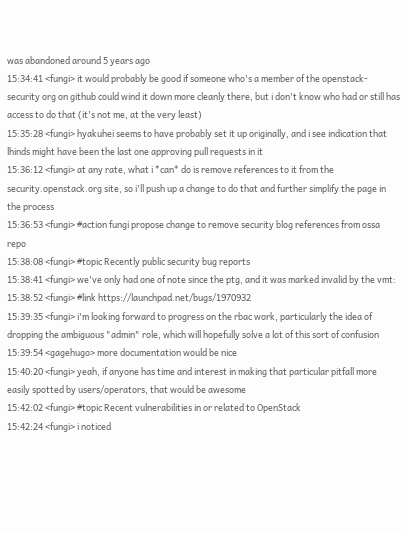was abandoned around 5 years ago
15:34:41 <fungi> it would probably be good if someone who's a member of the openstack-security org on github could wind it down more cleanly there, but i don't know who had or still has access to do that (it's not me, at the very least)
15:35:28 <fungi> hyakuhei seems to have probably set it up originally, and i see indication that lhinds might have been the last one approving pull requests in it
15:36:12 <fungi> at any rate, what i *can* do is remove references to it from the security.openstack.org site, so i'll push up a change to do that and further simplify the page in the process
15:36:53 <fungi> #action fungi propose change to remove security blog references from ossa repo
15:38:08 <fungi> #topic Recently public security bug reports
15:38:41 <fungi> we've only had one of note since the ptg, and it was marked invalid by the vmt:
15:38:52 <fungi> #link https://launchpad.net/bugs/1970932
15:39:35 <fungi> i'm looking forward to progress on the rbac work, particularly the idea of dropping the ambiguous "admin" role, which will hopefully solve a lot of this sort of confusion
15:39:54 <gagehugo> more documentation would be nice
15:40:20 <fungi> yeah, if anyone has time and interest in making that particular pitfall more easily spotted by users/operators, that would be awesome
15:42:02 <fungi> #topic Recent vulnerabilities in or related to OpenStack
15:42:24 <fungi> i noticed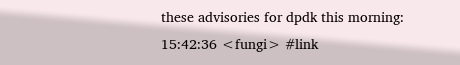these advisories for dpdk this morning:
15:42:36 <fungi> #link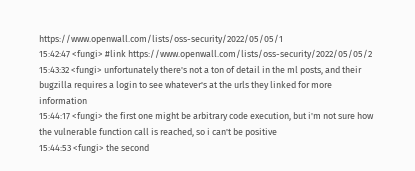https://www.openwall.com/lists/oss-security/2022/05/05/1
15:42:47 <fungi> #link https://www.openwall.com/lists/oss-security/2022/05/05/2
15:43:32 <fungi> unfortunately there's not a ton of detail in the ml posts, and their bugzilla requires a login to see whatever's at the urls they linked for more information
15:44:17 <fungi> the first one might be arbitrary code execution, but i'm not sure how the vulnerable function call is reached, so i can't be positive
15:44:53 <fungi> the second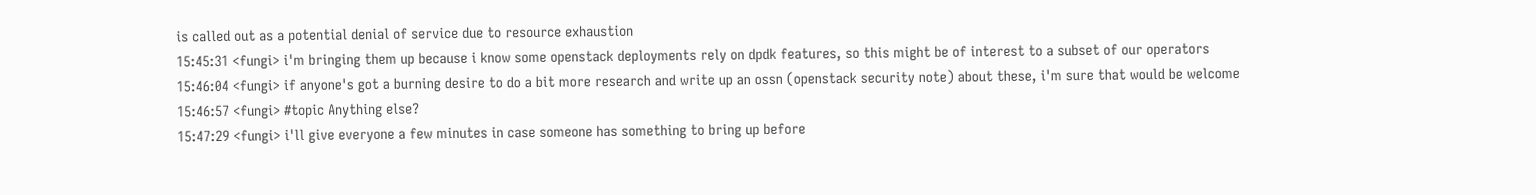is called out as a potential denial of service due to resource exhaustion
15:45:31 <fungi> i'm bringing them up because i know some openstack deployments rely on dpdk features, so this might be of interest to a subset of our operators
15:46:04 <fungi> if anyone's got a burning desire to do a bit more research and write up an ossn (openstack security note) about these, i'm sure that would be welcome
15:46:57 <fungi> #topic Anything else?
15:47:29 <fungi> i'll give everyone a few minutes in case someone has something to bring up before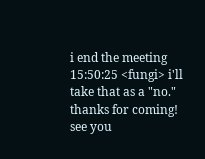i end the meeting
15:50:25 <fungi> i'll take that as a "no." thanks for coming! see you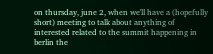on thursday, june 2, when we'll have a (hopefully short) meeting to talk about anything of interested related to the summit happening in berlin the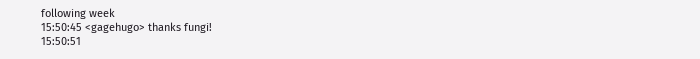following week
15:50:45 <gagehugo> thanks fungi!
15:50:51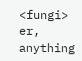<fungi> er, anything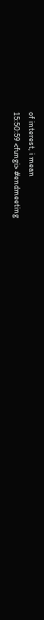of interest, i mean
15:50:59 <fungi> #endmeeting